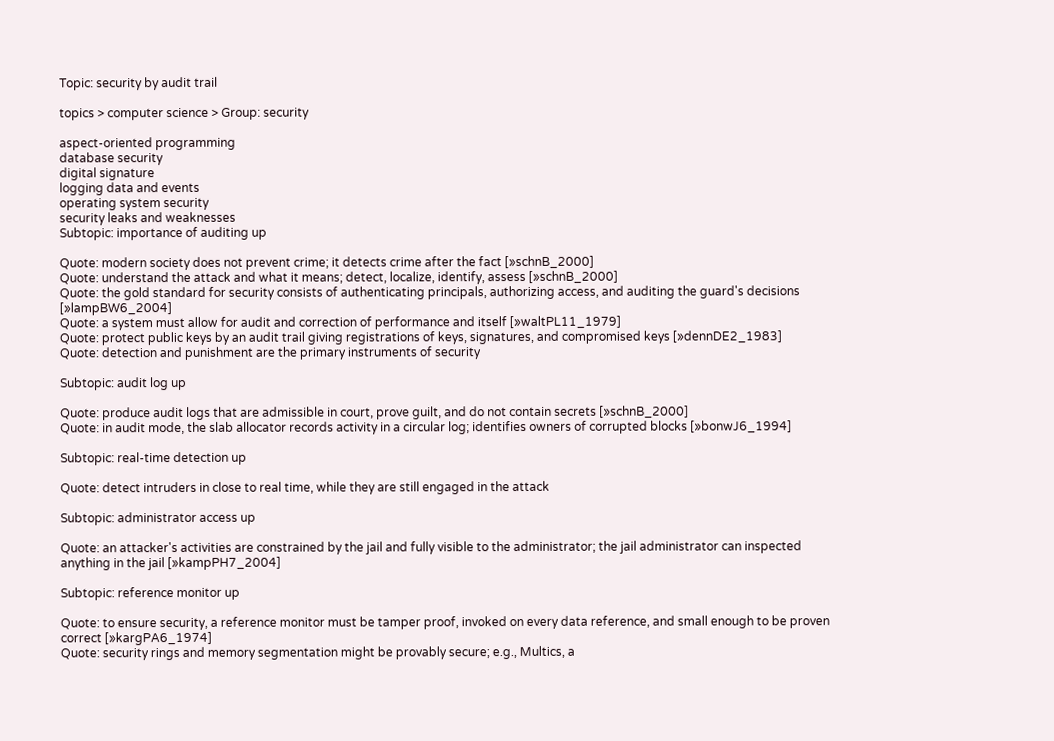Topic: security by audit trail

topics > computer science > Group: security

aspect-oriented programming
database security
digital signature
logging data and events
operating system security
security leaks and weaknesses
Subtopic: importance of auditing up

Quote: modern society does not prevent crime; it detects crime after the fact [»schnB_2000]
Quote: understand the attack and what it means; detect, localize, identify, assess [»schnB_2000]
Quote: the gold standard for security consists of authenticating principals, authorizing access, and auditing the guard's decisions [»lampBW6_2004]
Quote: a system must allow for audit and correction of performance and itself [»waltPL11_1979]
Quote: protect public keys by an audit trail giving registrations of keys, signatures, and compromised keys [»dennDE2_1983]
Quote: detection and punishment are the primary instruments of security

Subtopic: audit log up

Quote: produce audit logs that are admissible in court, prove guilt, and do not contain secrets [»schnB_2000]
Quote: in audit mode, the slab allocator records activity in a circular log; identifies owners of corrupted blocks [»bonwJ6_1994]

Subtopic: real-time detection up

Quote: detect intruders in close to real time, while they are still engaged in the attack

Subtopic: administrator access up

Quote: an attacker's activities are constrained by the jail and fully visible to the administrator; the jail administrator can inspected anything in the jail [»kampPH7_2004]

Subtopic: reference monitor up

Quote: to ensure security, a reference monitor must be tamper proof, invoked on every data reference, and small enough to be proven correct [»kargPA6_1974]
Quote: security rings and memory segmentation might be provably secure; e.g., Multics, a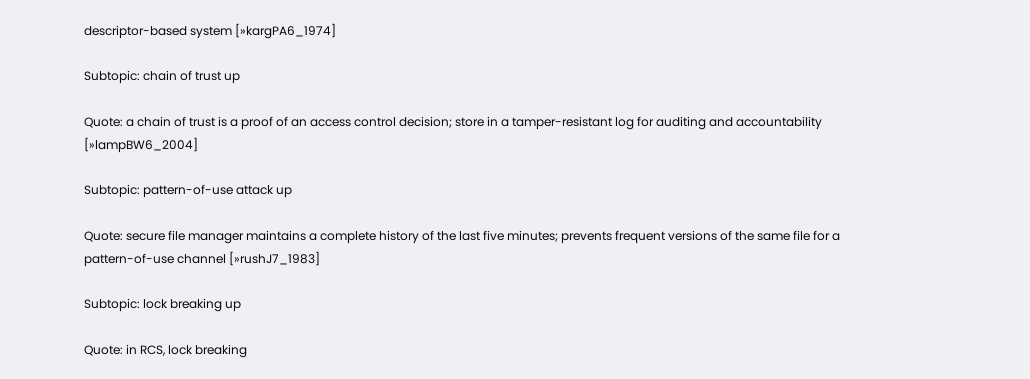descriptor-based system [»kargPA6_1974]

Subtopic: chain of trust up

Quote: a chain of trust is a proof of an access control decision; store in a tamper-resistant log for auditing and accountability [»lampBW6_2004]

Subtopic: pattern-of-use attack up

Quote: secure file manager maintains a complete history of the last five minutes; prevents frequent versions of the same file for a pattern-of-use channel [»rushJ7_1983]

Subtopic: lock breaking up

Quote: in RCS, lock breaking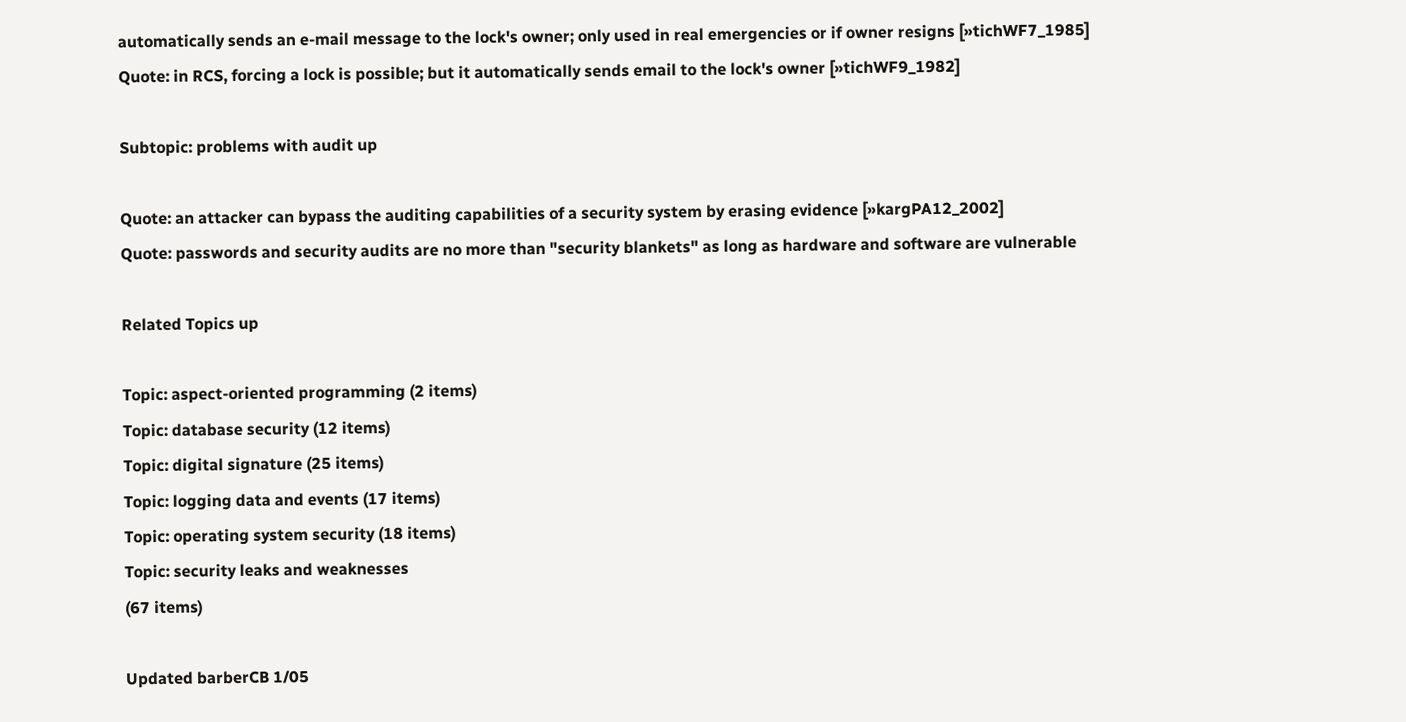automatically sends an e-mail message to the lock's owner; only used in real emergencies or if owner resigns [»tichWF7_1985]
Quote: in RCS, forcing a lock is possible; but it automatically sends email to the lock's owner [»tichWF9_1982]

Subtopic: problems with audit up

Quote: an attacker can bypass the auditing capabilities of a security system by erasing evidence [»kargPA12_2002]
Quote: passwords and security audits are no more than "security blankets" as long as hardware and software are vulnerable

Related Topics up

Topic: aspect-oriented programming (2 items)
Topic: database security (12 items)
Topic: digital signature (25 items)
Topic: logging data and events (17 items)
Topic: operating system security (18 items)
Topic: security leaks and weaknesses
(67 items)

Updated barberCB 1/05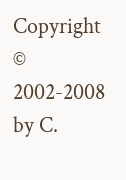Copyright © 2002-2008 by C.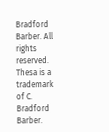Bradford Barber. All rights reserved.
Thesa is a trademark of C. Bradford Barber.